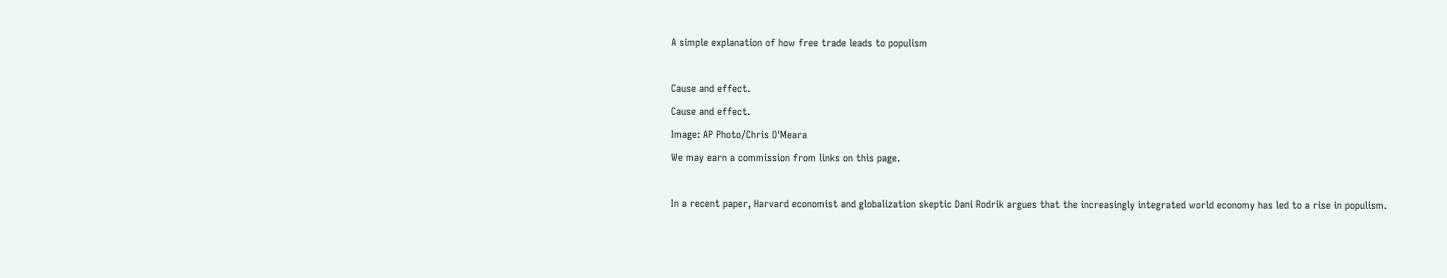A simple explanation of how free trade leads to populism

Cause and effect.
Cause and effect.
Image: AP Photo/Chris O'Meara
We may earn a commission from links on this page.

In a recent paper, Harvard economist and globalization skeptic Dani Rodrik argues that the increasingly integrated world economy has led to a rise in populism.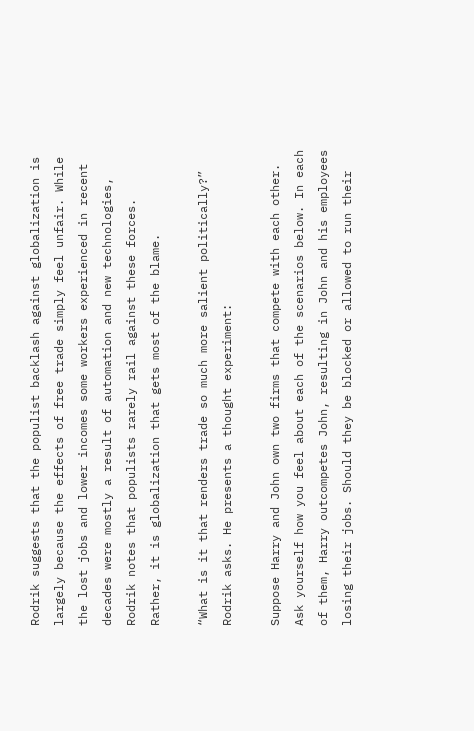Rodrik suggests that the populist backlash against globalization is largely because the effects of free trade simply feel unfair. While the lost jobs and lower incomes some workers experienced in recent decades were mostly a result of automation and new technologies, Rodrik notes that populists rarely rail against these forces. Rather, it is globalization that gets most of the blame.

“What is it that renders trade so much more salient politically?” Rodrik asks. He presents a thought experiment:

Suppose Harry and John own two firms that compete with each other. Ask yourself how you feel about each of the scenarios below. In each of them, Harry outcompetes John, resulting in John and his employees losing their jobs. Should they be blocked or allowed to run their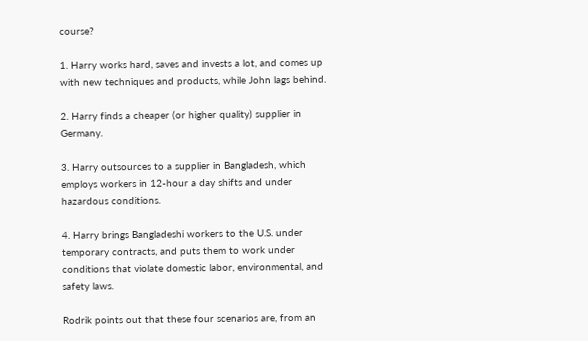course?

1. Harry works hard, saves and invests a lot, and comes up with new techniques and products, while John lags behind.

2. Harry finds a cheaper (or higher quality) supplier in Germany.

3. Harry outsources to a supplier in Bangladesh, which employs workers in 12-hour a day shifts and under hazardous conditions.

4. Harry brings Bangladeshi workers to the U.S. under temporary contracts, and puts them to work under conditions that violate domestic labor, environmental, and safety laws.

Rodrik points out that these four scenarios are, from an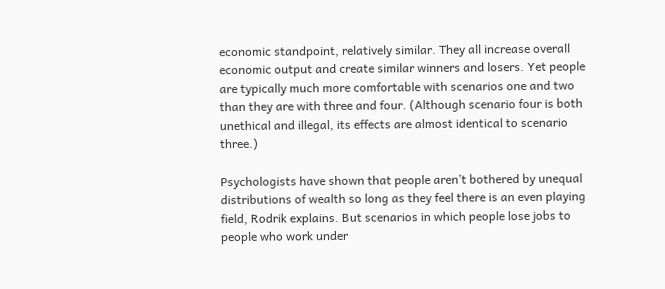economic standpoint, relatively similar. They all increase overall economic output and create similar winners and losers. Yet people are typically much more comfortable with scenarios one and two than they are with three and four. (Although scenario four is both unethical and illegal, its effects are almost identical to scenario three.)

Psychologists have shown that people aren’t bothered by unequal distributions of wealth so long as they feel there is an even playing field, Rodrik explains. But scenarios in which people lose jobs to people who work under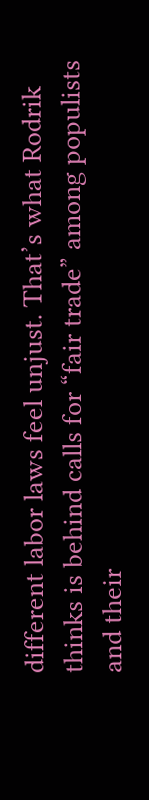different labor laws feel unjust. That’s what Rodrik thinks is behind calls for “fair trade” among populists and their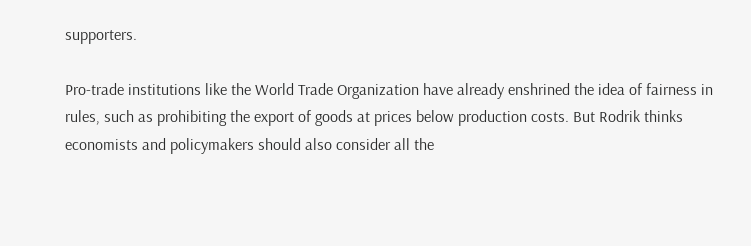supporters.

Pro-trade institutions like the World Trade Organization have already enshrined the idea of fairness in rules, such as prohibiting the export of goods at prices below production costs. But Rodrik thinks economists and policymakers should also consider all the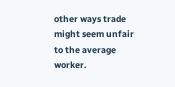other ways trade might seem unfair to the average worker.